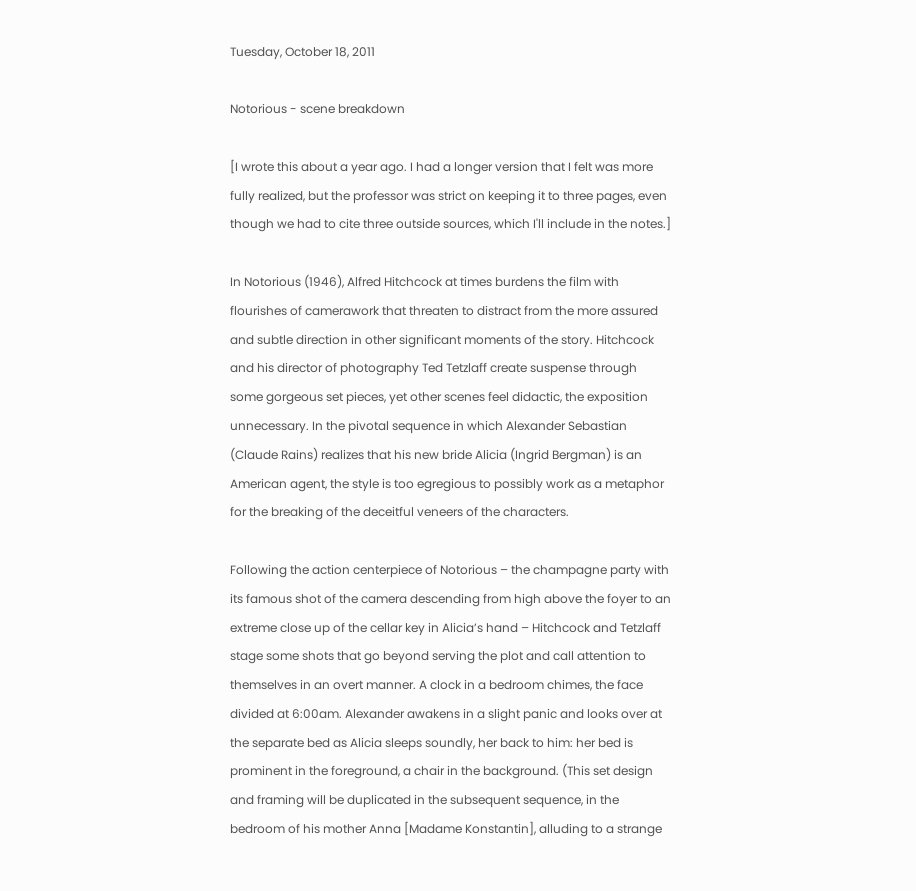Tuesday, October 18, 2011

Notorious - scene breakdown

[I wrote this about a year ago. I had a longer version that I felt was more fully realized, but the professor was strict on keeping it to three pages, even though we had to cite three outside sources, which I'll include in the notes.]

In Notorious (1946), Alfred Hitchcock at times burdens the film with flourishes of camerawork that threaten to distract from the more assured and subtle direction in other significant moments of the story. Hitchcock and his director of photography Ted Tetzlaff create suspense through some gorgeous set pieces, yet other scenes feel didactic, the exposition unnecessary. In the pivotal sequence in which Alexander Sebastian (Claude Rains) realizes that his new bride Alicia (Ingrid Bergman) is an American agent, the style is too egregious to possibly work as a metaphor for the breaking of the deceitful veneers of the characters.

Following the action centerpiece of Notorious – the champagne party with its famous shot of the camera descending from high above the foyer to an extreme close up of the cellar key in Alicia’s hand – Hitchcock and Tetzlaff stage some shots that go beyond serving the plot and call attention to themselves in an overt manner. A clock in a bedroom chimes, the face divided at 6:00am. Alexander awakens in a slight panic and looks over at the separate bed as Alicia sleeps soundly, her back to him: her bed is prominent in the foreground, a chair in the background. (This set design and framing will be duplicated in the subsequent sequence, in the bedroom of his mother Anna [Madame Konstantin], alluding to a strange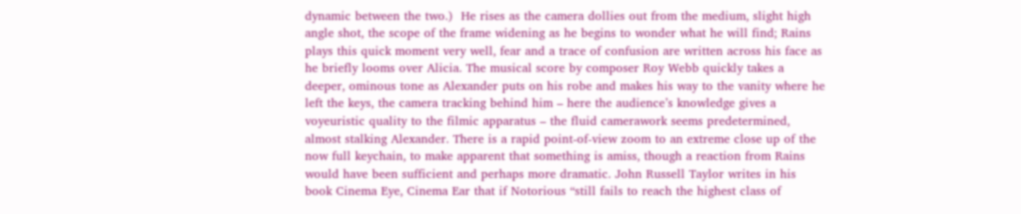dynamic between the two.)  He rises as the camera dollies out from the medium, slight high angle shot, the scope of the frame widening as he begins to wonder what he will find; Rains plays this quick moment very well, fear and a trace of confusion are written across his face as he briefly looms over Alicia. The musical score by composer Roy Webb quickly takes a deeper, ominous tone as Alexander puts on his robe and makes his way to the vanity where he left the keys, the camera tracking behind him – here the audience’s knowledge gives a voyeuristic quality to the filmic apparatus – the fluid camerawork seems predetermined, almost stalking Alexander. There is a rapid point-of-view zoom to an extreme close up of the now full keychain, to make apparent that something is amiss, though a reaction from Rains would have been sufficient and perhaps more dramatic. John Russell Taylor writes in his book Cinema Eye, Cinema Ear that if Notorious “still fails to reach the highest class of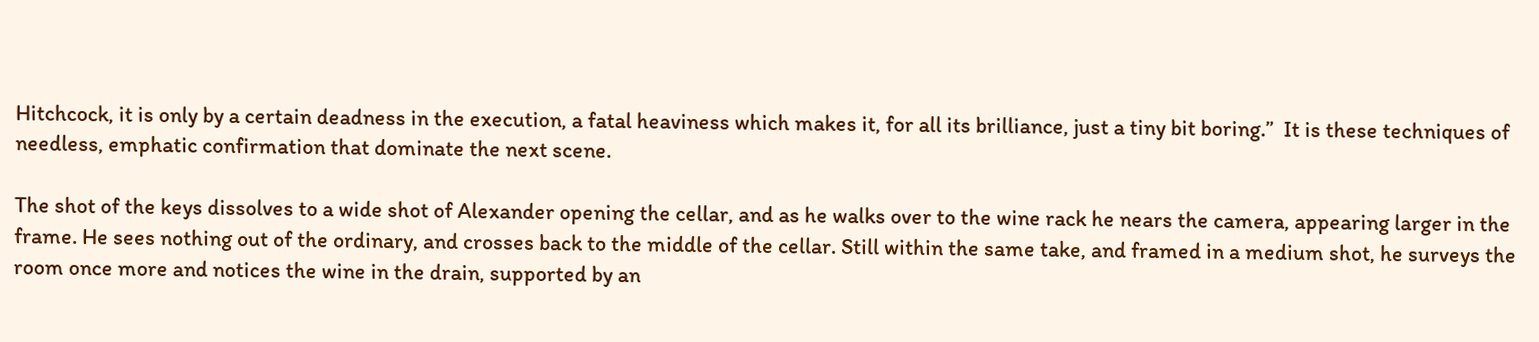Hitchcock, it is only by a certain deadness in the execution, a fatal heaviness which makes it, for all its brilliance, just a tiny bit boring.”  It is these techniques of needless, emphatic confirmation that dominate the next scene.

The shot of the keys dissolves to a wide shot of Alexander opening the cellar, and as he walks over to the wine rack he nears the camera, appearing larger in the frame. He sees nothing out of the ordinary, and crosses back to the middle of the cellar. Still within the same take, and framed in a medium shot, he surveys the room once more and notices the wine in the drain, supported by an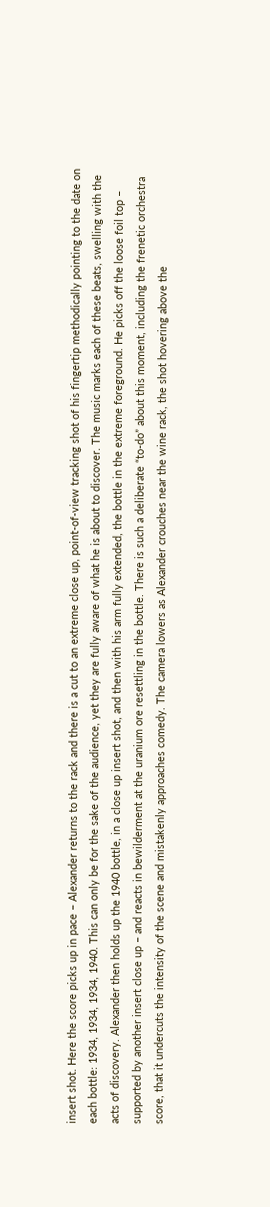insert shot. Here the score picks up in pace – Alexander returns to the rack and there is a cut to an extreme close up, point-of-view tracking shot of his fingertip methodically pointing to the date on each bottle: 1934, 1934, 1934, 1940. This can only be for the sake of the audience, yet they are fully aware of what he is about to discover. The music marks each of these beats, swelling with the acts of discovery. Alexander then holds up the 1940 bottle, in a close up insert shot, and then with his arm fully extended, the bottle in the extreme foreground. He picks off the loose foil top – supported by another insert close up – and reacts in bewilderment at the uranium ore resettling in the bottle. There is such a deliberate “to-do” about this moment, including the frenetic orchestra score, that it undercuts the intensity of the scene and mistakenly approaches comedy. The camera lowers as Alexander crouches near the wine rack, the shot hovering above the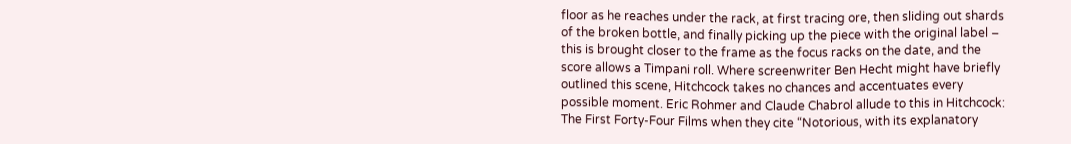floor as he reaches under the rack, at first tracing ore, then sliding out shards of the broken bottle, and finally picking up the piece with the original label – this is brought closer to the frame as the focus racks on the date, and the score allows a Timpani roll. Where screenwriter Ben Hecht might have briefly outlined this scene, Hitchcock takes no chances and accentuates every possible moment. Eric Rohmer and Claude Chabrol allude to this in Hitchcock: The First Forty-Four Films when they cite “Notorious, with its explanatory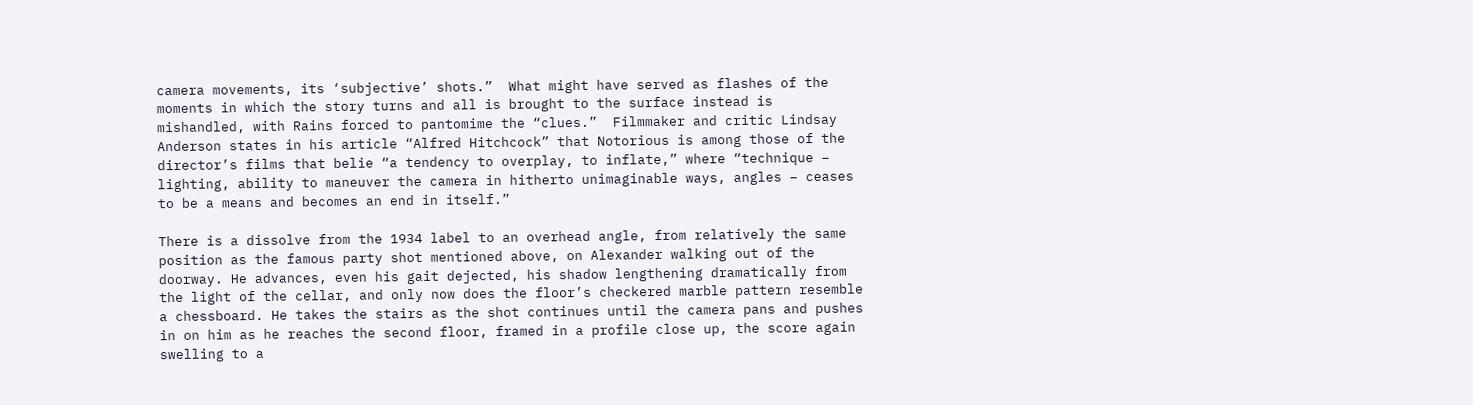camera movements, its ‘subjective’ shots.”  What might have served as flashes of the moments in which the story turns and all is brought to the surface instead is mishandled, with Rains forced to pantomime the “clues.”  Filmmaker and critic Lindsay Anderson states in his article “Alfred Hitchcock” that Notorious is among those of the director’s films that belie “a tendency to overplay, to inflate,” where “technique – lighting, ability to maneuver the camera in hitherto unimaginable ways, angles – ceases to be a means and becomes an end in itself.”

There is a dissolve from the 1934 label to an overhead angle, from relatively the same position as the famous party shot mentioned above, on Alexander walking out of the doorway. He advances, even his gait dejected, his shadow lengthening dramatically from the light of the cellar, and only now does the floor’s checkered marble pattern resemble a chessboard. He takes the stairs as the shot continues until the camera pans and pushes in on him as he reaches the second floor, framed in a profile close up, the score again swelling to a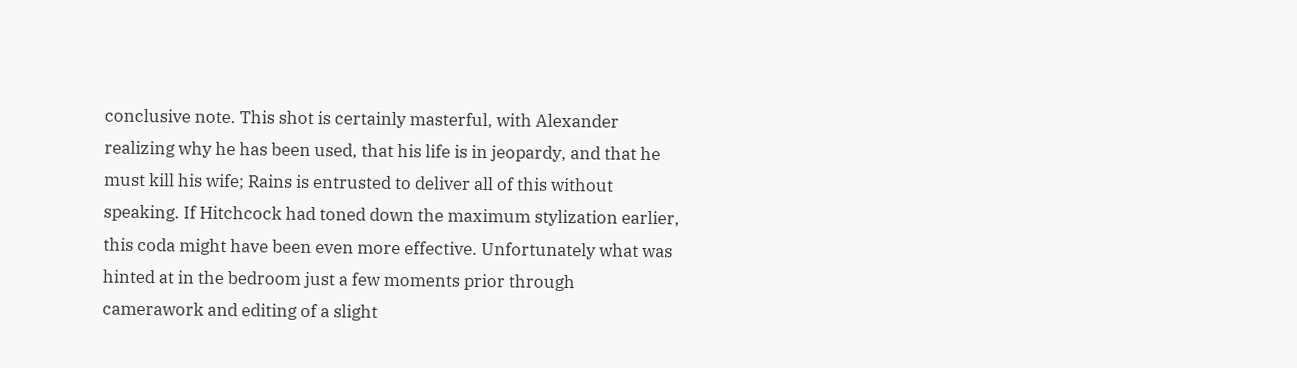conclusive note. This shot is certainly masterful, with Alexander realizing why he has been used, that his life is in jeopardy, and that he must kill his wife; Rains is entrusted to deliver all of this without speaking. If Hitchcock had toned down the maximum stylization earlier, this coda might have been even more effective. Unfortunately what was hinted at in the bedroom just a few moments prior through camerawork and editing of a slight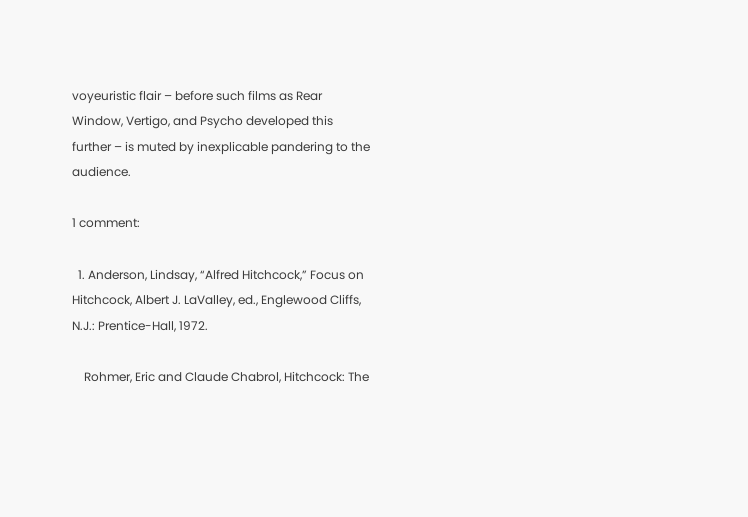voyeuristic flair – before such films as Rear Window, Vertigo, and Psycho developed this further – is muted by inexplicable pandering to the audience.

1 comment:

  1. Anderson, Lindsay, “Alfred Hitchcock,” Focus on Hitchcock, Albert J. LaValley, ed., Englewood Cliffs, N.J.: Prentice-Hall, 1972.

    Rohmer, Eric and Claude Chabrol, Hitchcock: The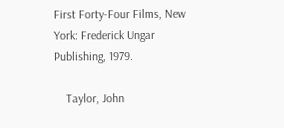First Forty-Four Films, New York: Frederick Ungar Publishing, 1979.

    Taylor, John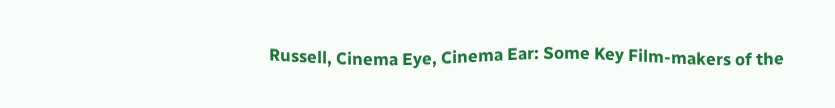Russell, Cinema Eye, Cinema Ear: Some Key Film-makers of the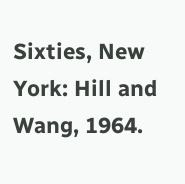Sixties, New York: Hill and Wang, 1964.